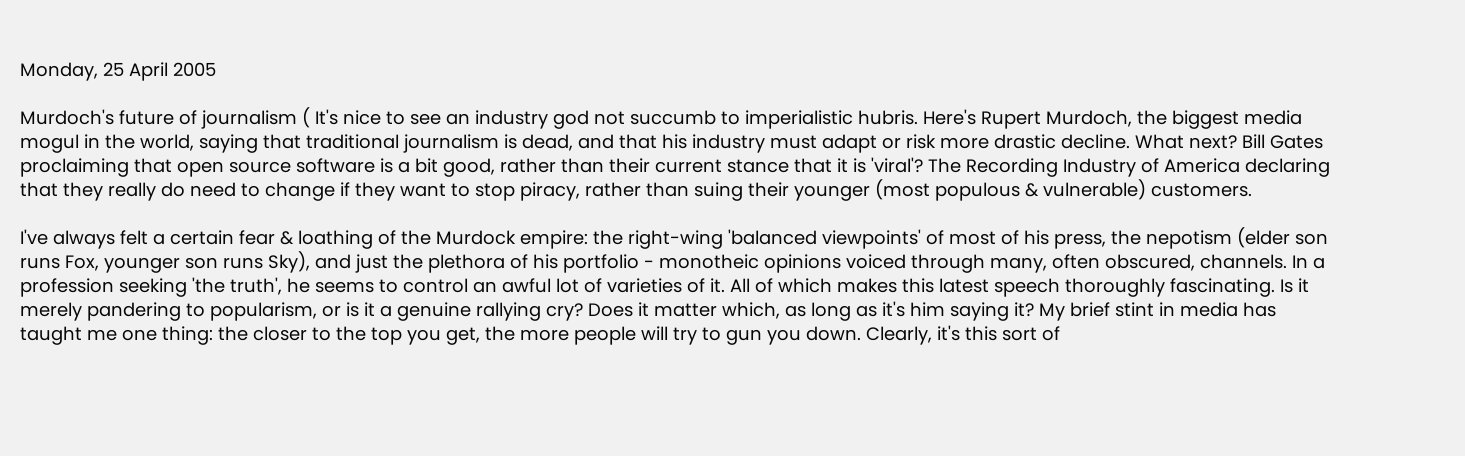Monday, 25 April 2005

Murdoch's future of journalism ( It's nice to see an industry god not succumb to imperialistic hubris. Here's Rupert Murdoch, the biggest media mogul in the world, saying that traditional journalism is dead, and that his industry must adapt or risk more drastic decline. What next? Bill Gates proclaiming that open source software is a bit good, rather than their current stance that it is 'viral'? The Recording Industry of America declaring that they really do need to change if they want to stop piracy, rather than suing their younger (most populous & vulnerable) customers.

I've always felt a certain fear & loathing of the Murdock empire: the right-wing 'balanced viewpoints' of most of his press, the nepotism (elder son runs Fox, younger son runs Sky), and just the plethora of his portfolio - monotheic opinions voiced through many, often obscured, channels. In a profession seeking 'the truth', he seems to control an awful lot of varieties of it. All of which makes this latest speech thoroughly fascinating. Is it merely pandering to popularism, or is it a genuine rallying cry? Does it matter which, as long as it's him saying it? My brief stint in media has taught me one thing: the closer to the top you get, the more people will try to gun you down. Clearly, it's this sort of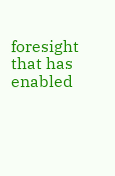foresight that has enabled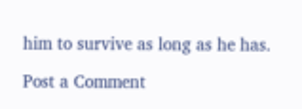him to survive as long as he has.

Post a Comment